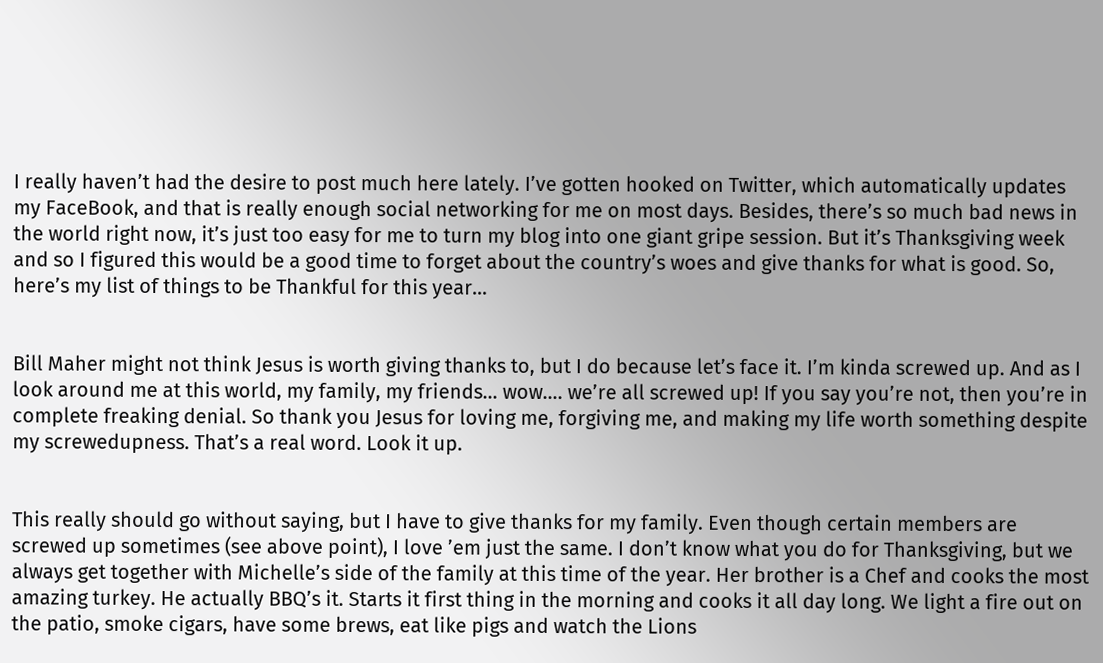I really haven’t had the desire to post much here lately. I’ve gotten hooked on Twitter, which automatically updates my FaceBook, and that is really enough social networking for me on most days. Besides, there’s so much bad news in the world right now, it’s just too easy for me to turn my blog into one giant gripe session. But it’s Thanksgiving week and so I figured this would be a good time to forget about the country’s woes and give thanks for what is good. So, here’s my list of things to be Thankful for this year…


Bill Maher might not think Jesus is worth giving thanks to, but I do because let’s face it. I’m kinda screwed up. And as I look around me at this world, my family, my friends… wow…. we’re all screwed up! If you say you’re not, then you’re in complete freaking denial. So thank you Jesus for loving me, forgiving me, and making my life worth something despite my screwedupness. That’s a real word. Look it up.


This really should go without saying, but I have to give thanks for my family. Even though certain members are screwed up sometimes (see above point), I love ’em just the same. I don’t know what you do for Thanksgiving, but we always get together with Michelle’s side of the family at this time of the year. Her brother is a Chef and cooks the most amazing turkey. He actually BBQ’s it. Starts it first thing in the morning and cooks it all day long. We light a fire out on the patio, smoke cigars, have some brews, eat like pigs and watch the Lions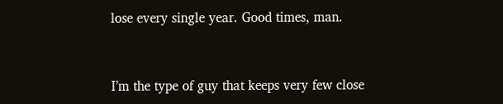lose every single year. Good times, man.


I’m the type of guy that keeps very few close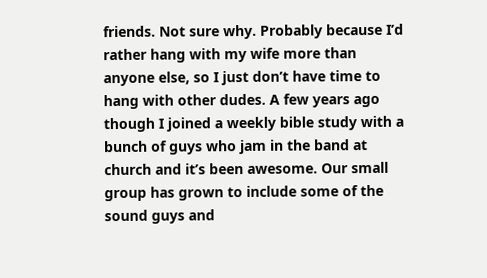friends. Not sure why. Probably because I’d rather hang with my wife more than anyone else, so I just don’t have time to hang with other dudes. A few years ago though I joined a weekly bible study with a bunch of guys who jam in the band at church and it’s been awesome. Our small group has grown to include some of the sound guys and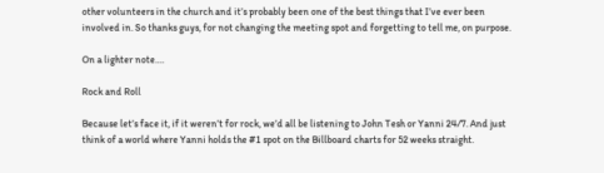other volunteers in the church and it’s probably been one of the best things that I’ve ever been involved in. So thanks guys, for not changing the meeting spot and forgetting to tell me, on purpose.

On a lighter note….

Rock and Roll

Because let’s face it, if it weren’t for rock, we’d all be listening to John Tesh or Yanni 24/7. And just think of a world where Yanni holds the #1 spot on the Billboard charts for 52 weeks straight.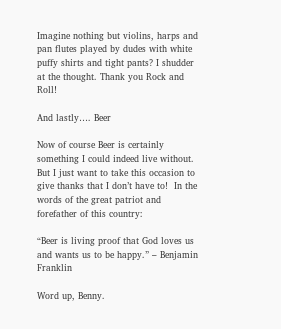Imagine nothing but violins, harps and pan flutes played by dudes with white puffy shirts and tight pants? I shudder at the thought. Thank you Rock and Roll!

And lastly…. Beer

Now of course Beer is certainly something I could indeed live without. But I just want to take this occasion to give thanks that I don’t have to!  In the words of the great patriot and forefather of this country:

“Beer is living proof that God loves us and wants us to be happy.” – Benjamin Franklin

Word up, Benny.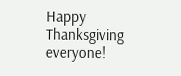Happy Thanksgiving everyone!